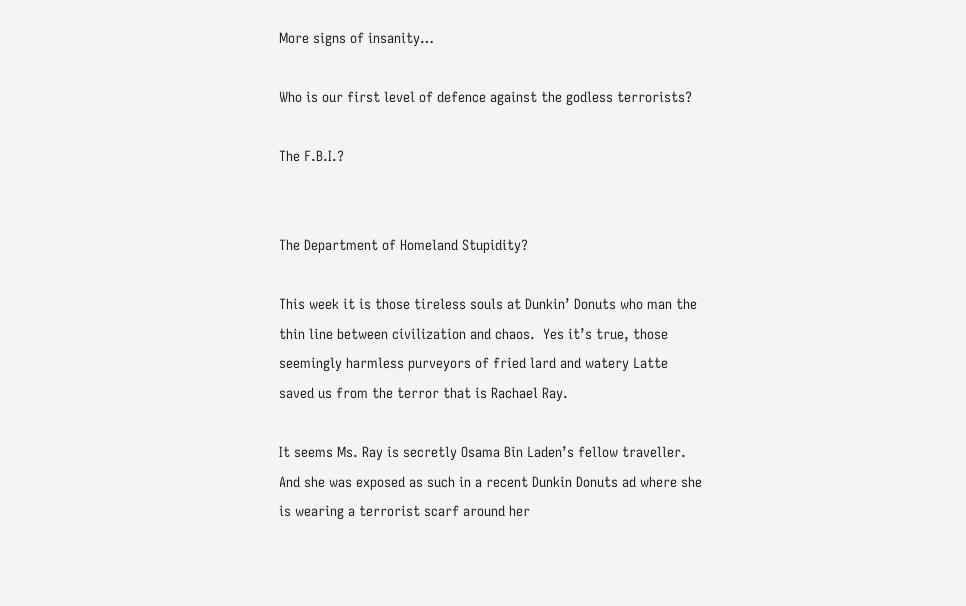More signs of insanity…

Who is our first level of defence against the godless terrorists?

The F.B.I.?


The Department of Homeland Stupidity?

This week it is those tireless souls at Dunkin’ Donuts who man the thin line between civilization and chaos.  Yes it’s true, those seemingly harmless purveyors of fried lard and watery Latte saved us from the terror that is Rachael Ray.

It seems Ms. Ray is secretly Osama Bin Laden’s fellow traveller.  And she was exposed as such in a recent Dunkin Donuts ad where she is wearing a terrorist scarf around her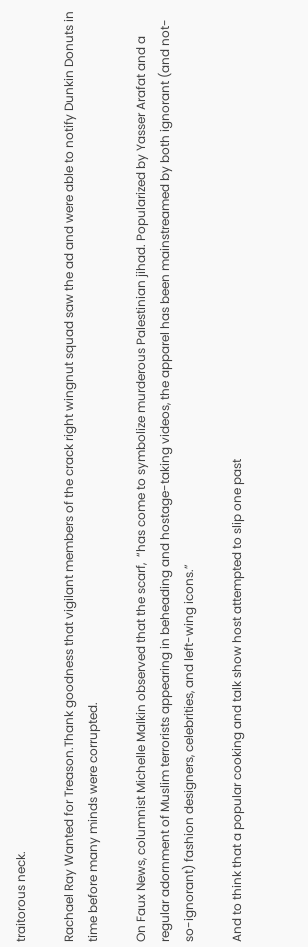traitorous neck.

Rachael Ray Wanted for Treason.Thank goodness that vigilant members of the crack right wingnut squad saw the ad and were able to notify Dunkin Donuts in time before many minds were corrupted.

On Faux News, columnist Michelle Malkin observed that the scarf,  “has come to symbolize murderous Palestinian jihad. Popularized by Yasser Arafat and a regular adornment of Muslim terrorists appearing in beheading and hostage-taking videos, the apparel has been mainstreamed by both ignorant (and not-so-ignorant) fashion designers, celebrities, and left-wing icons.”

And to think that a popular cooking and talk show host attempted to slip one past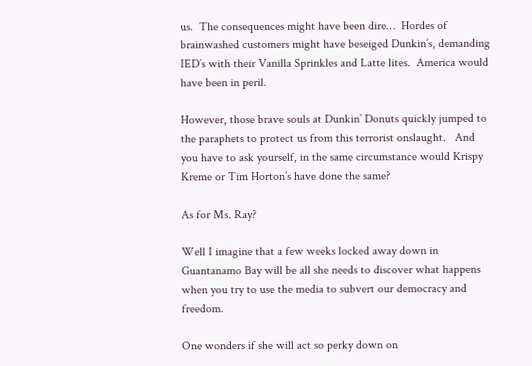us.  The consequences might have been dire…  Hordes of brainwashed customers might have beseiged Dunkin’s, demanding IED’s with their Vanilla Sprinkles and Latte lites.  America would have been in peril.

However, those brave souls at Dunkin’ Donuts quickly jumped to the paraphets to protect us from this terrorist onslaught.   And you have to ask yourself, in the same circumstance would Krispy Kreme or Tim Horton’s have done the same?

As for Ms. Ray?

Well I imagine that a few weeks locked away down in Guantanamo Bay will be all she needs to discover what happens when you try to use the media to subvert our democracy and freedom.

One wonders if she will act so perky down on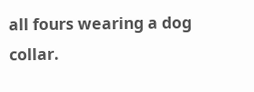all fours wearing a dog collar.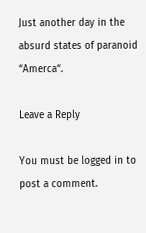Just another day in the absurd states of paranoid “Amerca“.

Leave a Reply

You must be logged in to post a comment.